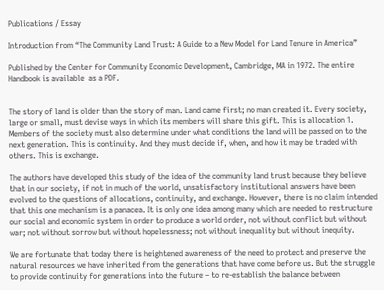Publications / Essay

Introduction from “The Community Land Trust: A Guide to a New Model for Land Tenure in America”

Published by the Center for Community Economic Development, Cambridge, MA in 1972. The entire Handbook is available  as a PDF.


The story of land is older than the story of man. Land came first; no man created it. Every society, large or small, must devise ways in which its members will share this gift. This is allocation 1. Members of the society must also determine under what conditions the land will be passed on to the next generation. This is continuity. And they must decide if, when, and how it may be traded with others. This is exchange.

The authors have developed this study of the idea of the community land trust because they believe that in our society, if not in much of the world, unsatisfactory institutional answers have been evolved to the questions of allocations, continuity, and exchange. However, there is no claim intended that this one mechanism is a panacea. It is only one idea among many which are needed to restructure our social and economic system in order to produce a world order, not without conflict but without war; not without sorrow but without hopelessness; not without inequality but without inequity.

We are fortunate that today there is heightened awareness of the need to protect and preserve the natural resources we have inherited from the generations that have come before us. But the struggle to provide continuity for generations into the future – to re-establish the balance between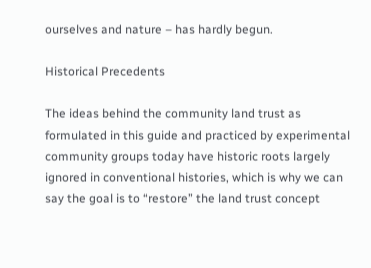ourselves and nature – has hardly begun.

Historical Precedents

The ideas behind the community land trust as formulated in this guide and practiced by experimental community groups today have historic roots largely ignored in conventional histories, which is why we can say the goal is to “restore” the land trust concept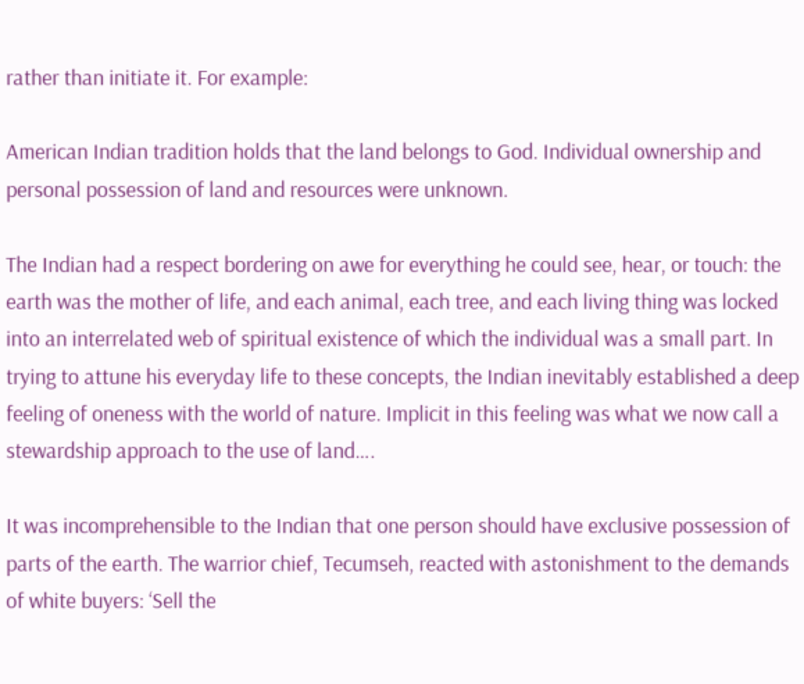rather than initiate it. For example:

American Indian tradition holds that the land belongs to God. Individual ownership and personal possession of land and resources were unknown.

The Indian had a respect bordering on awe for everything he could see, hear, or touch: the earth was the mother of life, and each animal, each tree, and each living thing was locked into an interrelated web of spiritual existence of which the individual was a small part. In trying to attune his everyday life to these concepts, the Indian inevitably established a deep feeling of oneness with the world of nature. Implicit in this feeling was what we now call a stewardship approach to the use of land….

It was incomprehensible to the Indian that one person should have exclusive possession of parts of the earth. The warrior chief, Tecumseh, reacted with astonishment to the demands of white buyers: ‘Sell the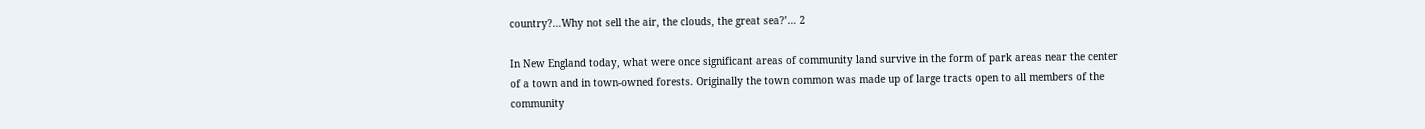country?…Why not sell the air, the clouds, the great sea?’… 2

In New England today, what were once significant areas of community land survive in the form of park areas near the center of a town and in town-owned forests. Originally the town common was made up of large tracts open to all members of the community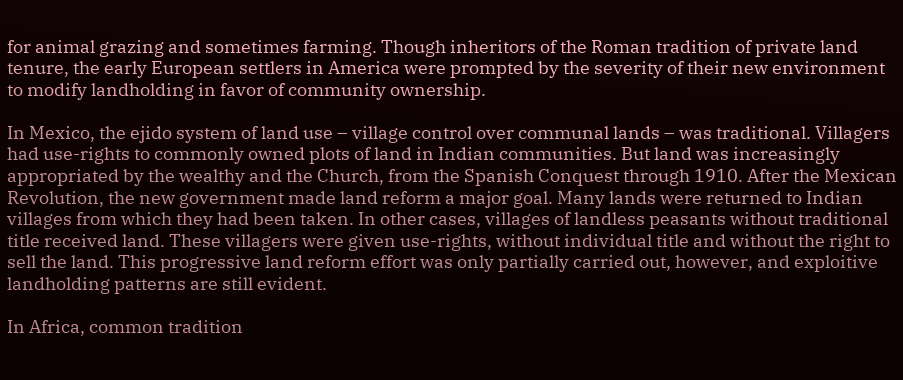for animal grazing and sometimes farming. Though inheritors of the Roman tradition of private land tenure, the early European settlers in America were prompted by the severity of their new environment to modify landholding in favor of community ownership.

In Mexico, the ejido system of land use – village control over communal lands – was traditional. Villagers had use-rights to commonly owned plots of land in Indian communities. But land was increasingly appropriated by the wealthy and the Church, from the Spanish Conquest through 1910. After the Mexican Revolution, the new government made land reform a major goal. Many lands were returned to Indian villages from which they had been taken. In other cases, villages of landless peasants without traditional title received land. These villagers were given use-rights, without individual title and without the right to sell the land. This progressive land reform effort was only partially carried out, however, and exploitive landholding patterns are still evident.

In Africa, common tradition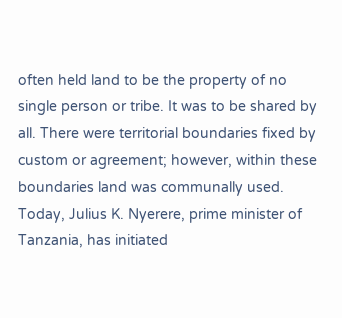often held land to be the property of no single person or tribe. It was to be shared by all. There were territorial boundaries fixed by custom or agreement; however, within these boundaries land was communally used. Today, Julius K. Nyerere, prime minister of Tanzania, has initiated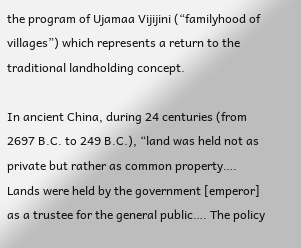the program of Ujamaa Vijijini (“familyhood of villages”) which represents a return to the traditional landholding concept.

In ancient China, during 24 centuries (from 2697 B.C. to 249 B.C.), “land was held not as private but rather as common property…. Lands were held by the government [emperor] as a trustee for the general public…. The policy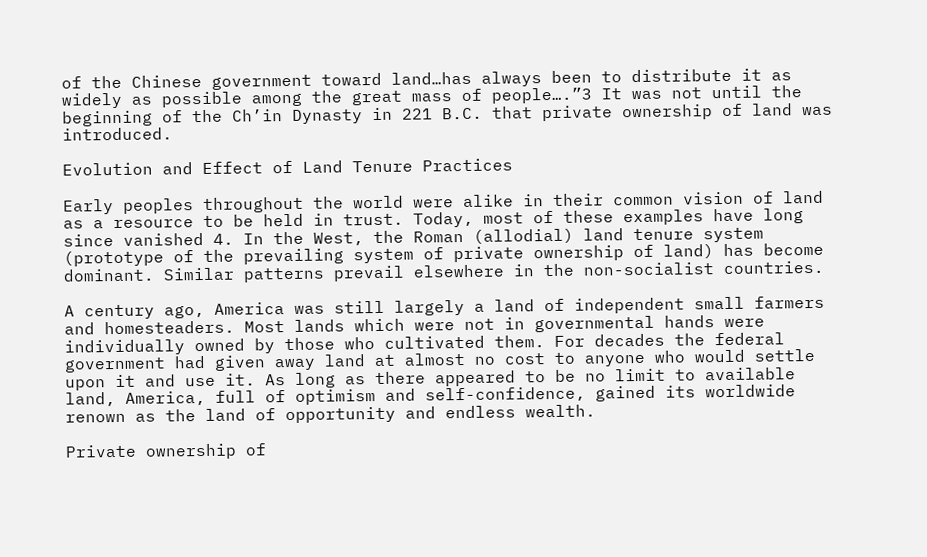of the Chinese government toward land…has always been to distribute it as widely as possible among the great mass of people….”3 It was not until the beginning of the Ch’in Dynasty in 221 B.C. that private ownership of land was introduced.

Evolution and Effect of Land Tenure Practices

Early peoples throughout the world were alike in their common vision of land as a resource to be held in trust. Today, most of these examples have long since vanished 4. In the West, the Roman (allodial) land tenure system (prototype of the prevailing system of private ownership of land) has become dominant. Similar patterns prevail elsewhere in the non-socialist countries.

A century ago, America was still largely a land of independent small farmers and homesteaders. Most lands which were not in governmental hands were individually owned by those who cultivated them. For decades the federal government had given away land at almost no cost to anyone who would settle upon it and use it. As long as there appeared to be no limit to available land, America, full of optimism and self-confidence, gained its worldwide renown as the land of opportunity and endless wealth.

Private ownership of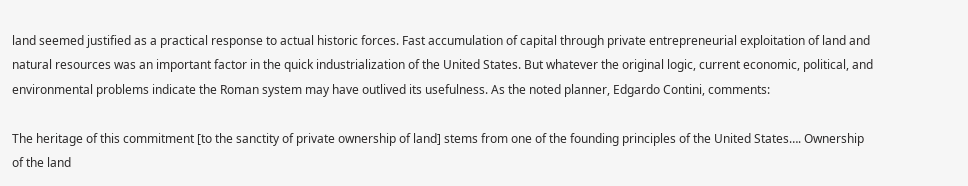land seemed justified as a practical response to actual historic forces. Fast accumulation of capital through private entrepreneurial exploitation of land and natural resources was an important factor in the quick industrialization of the United States. But whatever the original logic, current economic, political, and environmental problems indicate the Roman system may have outlived its usefulness. As the noted planner, Edgardo Contini, comments:

The heritage of this commitment [to the sanctity of private ownership of land] stems from one of the founding principles of the United States…. Ownership of the land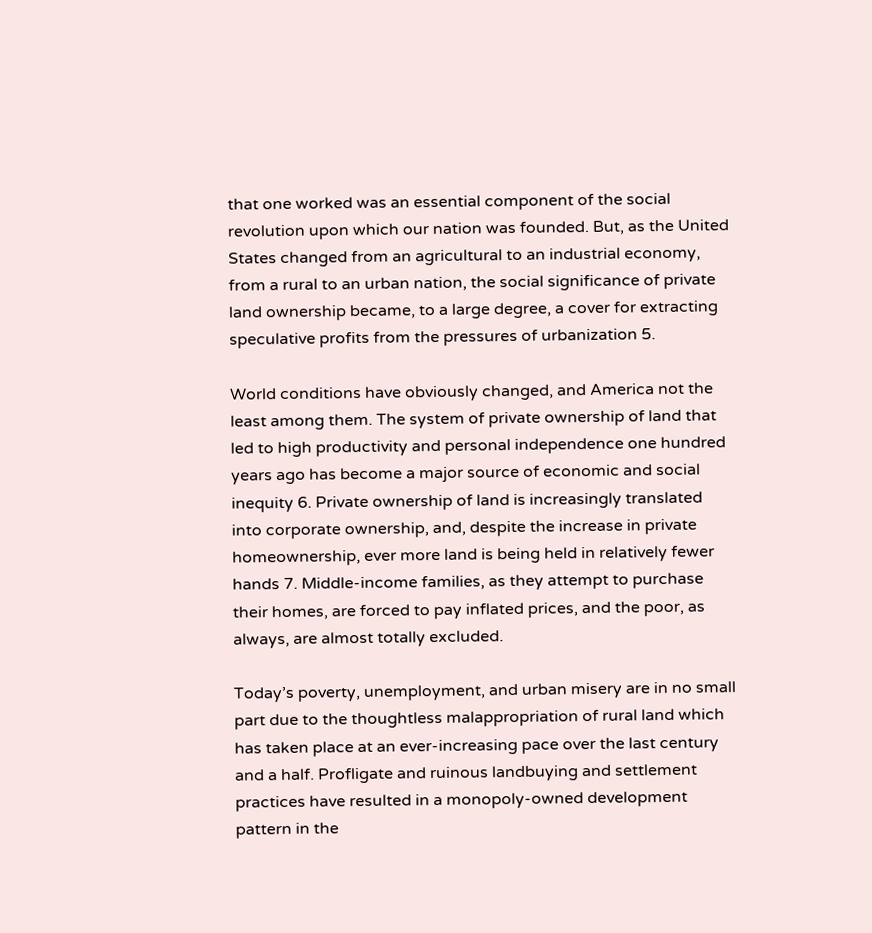that one worked was an essential component of the social revolution upon which our nation was founded. But, as the United States changed from an agricultural to an industrial economy, from a rural to an urban nation, the social significance of private land ownership became, to a large degree, a cover for extracting speculative profits from the pressures of urbanization 5.

World conditions have obviously changed, and America not the least among them. The system of private ownership of land that led to high productivity and personal independence one hundred years ago has become a major source of economic and social inequity 6. Private ownership of land is increasingly translated into corporate ownership, and, despite the increase in private homeownership, ever more land is being held in relatively fewer hands 7. Middle-income families, as they attempt to purchase their homes, are forced to pay inflated prices, and the poor, as always, are almost totally excluded.

Today’s poverty, unemployment, and urban misery are in no small part due to the thoughtless malappropriation of rural land which has taken place at an ever-increasing pace over the last century and a half. Profligate and ruinous landbuying and settlement practices have resulted in a monopoly-owned development pattern in the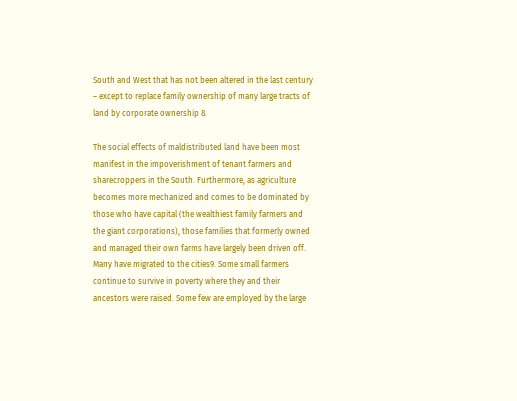South and West that has not been altered in the last century – except to replace family ownership of many large tracts of land by corporate ownership 8.

The social effects of maldistributed land have been most manifest in the impoverishment of tenant farmers and sharecroppers in the South. Furthermore, as agriculture becomes more mechanized and comes to be dominated by those who have capital (the wealthiest family farmers and the giant corporations), those families that formerly owned and managed their own farms have largely been driven off. Many have migrated to the cities9. Some small farmers continue to survive in poverty where they and their ancestors were raised. Some few are employed by the large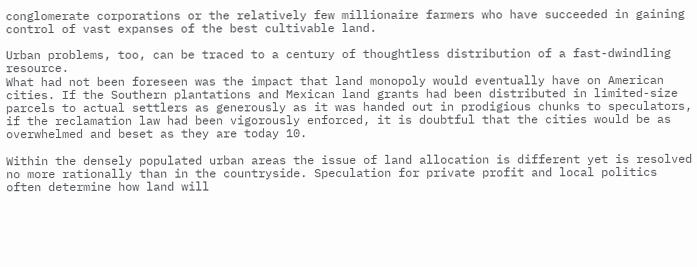conglomerate corporations or the relatively few millionaire farmers who have succeeded in gaining control of vast expanses of the best cultivable land.

Urban problems, too, can be traced to a century of thoughtless distribution of a fast-dwindling resource.
What had not been foreseen was the impact that land monopoly would eventually have on American cities. If the Southern plantations and Mexican land grants had been distributed in limited-size parcels to actual settlers as generously as it was handed out in prodigious chunks to speculators, if the reclamation law had been vigorously enforced, it is doubtful that the cities would be as overwhelmed and beset as they are today 10.

Within the densely populated urban areas the issue of land allocation is different yet is resolved no more rationally than in the countryside. Speculation for private profit and local politics often determine how land will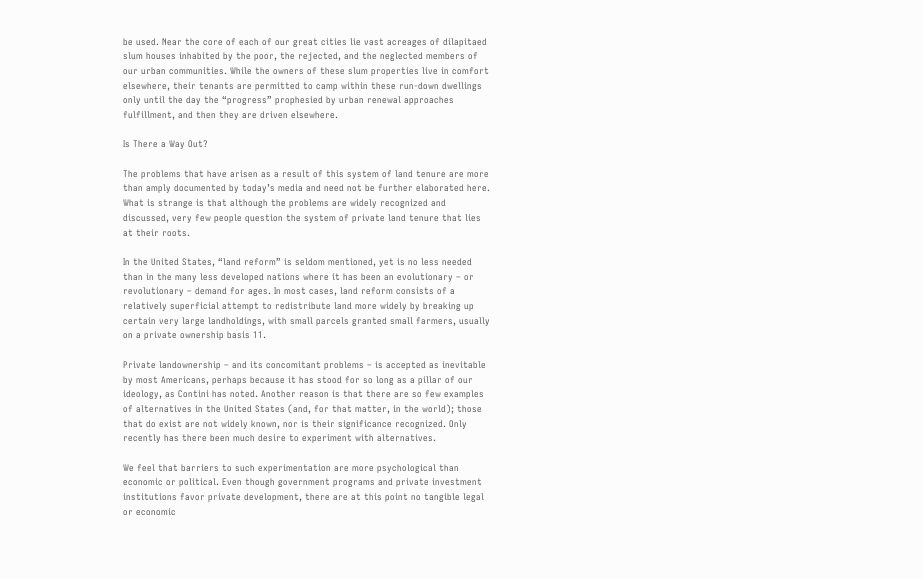be used. Near the core of each of our great cities lie vast acreages of dilapitaed slum houses inhabited by the poor, the rejected, and the neglected members of our urban communities. While the owners of these slum properties live in comfort elsewhere, their tenants are permitted to camp within these run-down dwellings only until the day the “progress” prophesied by urban renewal approaches fulfillment, and then they are driven elsewhere.

Is There a Way Out?

The problems that have arisen as a result of this system of land tenure are more than amply documented by today’s media and need not be further elaborated here. What is strange is that although the problems are widely recognized and discussed, very few people question the system of private land tenure that lies at their roots.

In the United States, “land reform” is seldom mentioned, yet is no less needed than in the many less developed nations where it has been an evolutionary – or revolutionary – demand for ages. In most cases, land reform consists of a relatively superficial attempt to redistribute land more widely by breaking up certain very large landholdings, with small parcels granted small farmers, usually on a private ownership basis 11.

Private landownership – and its concomitant problems – is accepted as inevitable by most Americans, perhaps because it has stood for so long as a pillar of our ideology, as Contini has noted. Another reason is that there are so few examples of alternatives in the United States (and, for that matter, in the world); those that do exist are not widely known, nor is their significance recognized. Only recently has there been much desire to experiment with alternatives.

We feel that barriers to such experimentation are more psychological than economic or political. Even though government programs and private investment institutions favor private development, there are at this point no tangible legal or economic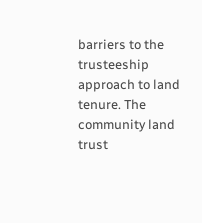barriers to the trusteeship approach to land tenure. The community land trust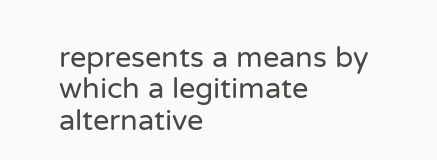represents a means by which a legitimate alternative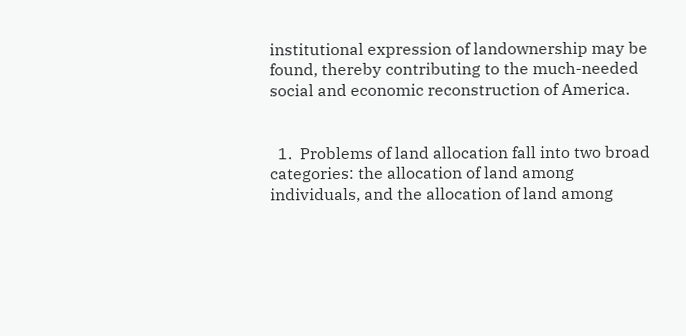institutional expression of landownership may be found, thereby contributing to the much-needed social and economic reconstruction of America.


  1.  Problems of land allocation fall into two broad categories: the allocation of land among individuals, and the allocation of land among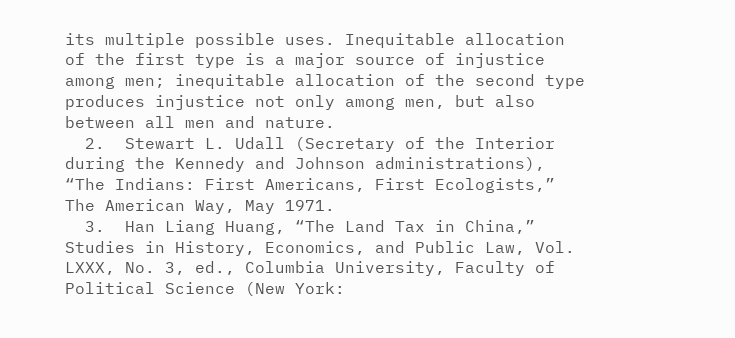its multiple possible uses. Inequitable allocation of the first type is a major source of injustice among men; inequitable allocation of the second type produces injustice not only among men, but also between all men and nature.
  2.  Stewart L. Udall (Secretary of the Interior during the Kennedy and Johnson administrations), “The Indians: First Americans, First Ecologists,” The American Way, May 1971.
  3.  Han Liang Huang, “The Land Tax in China,” Studies in History, Economics, and Public Law, Vol. LXXX, No. 3, ed., Columbia University, Faculty of Political Science (New York: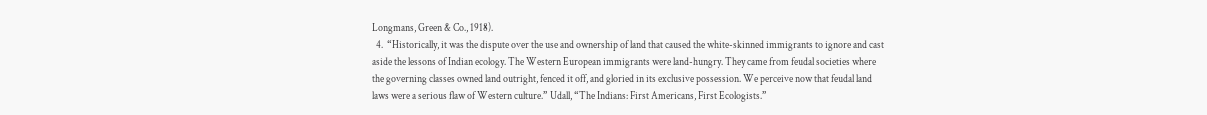Longmans, Green & Co., 1918).
  4.  “Historically, it was the dispute over the use and ownership of land that caused the white-skinned immigrants to ignore and cast aside the lessons of Indian ecology. The Western European immigrants were land-hungry. They came from feudal societies where the governing classes owned land outright, fenced it off, and gloried in its exclusive possession. We perceive now that feudal land laws were a serious flaw of Western culture.” Udall, “The Indians: First Americans, First Ecologists.”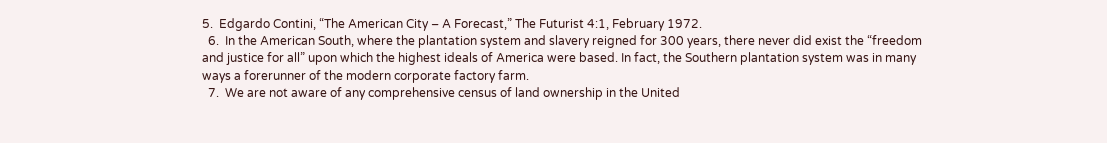5.  Edgardo Contini, “The American City – A Forecast,” The Futurist 4:1, February 1972.
  6.  In the American South, where the plantation system and slavery reigned for 300 years, there never did exist the “freedom and justice for all” upon which the highest ideals of America were based. In fact, the Southern plantation system was in many ways a forerunner of the modern corporate factory farm.
  7.  We are not aware of any comprehensive census of land ownership in the United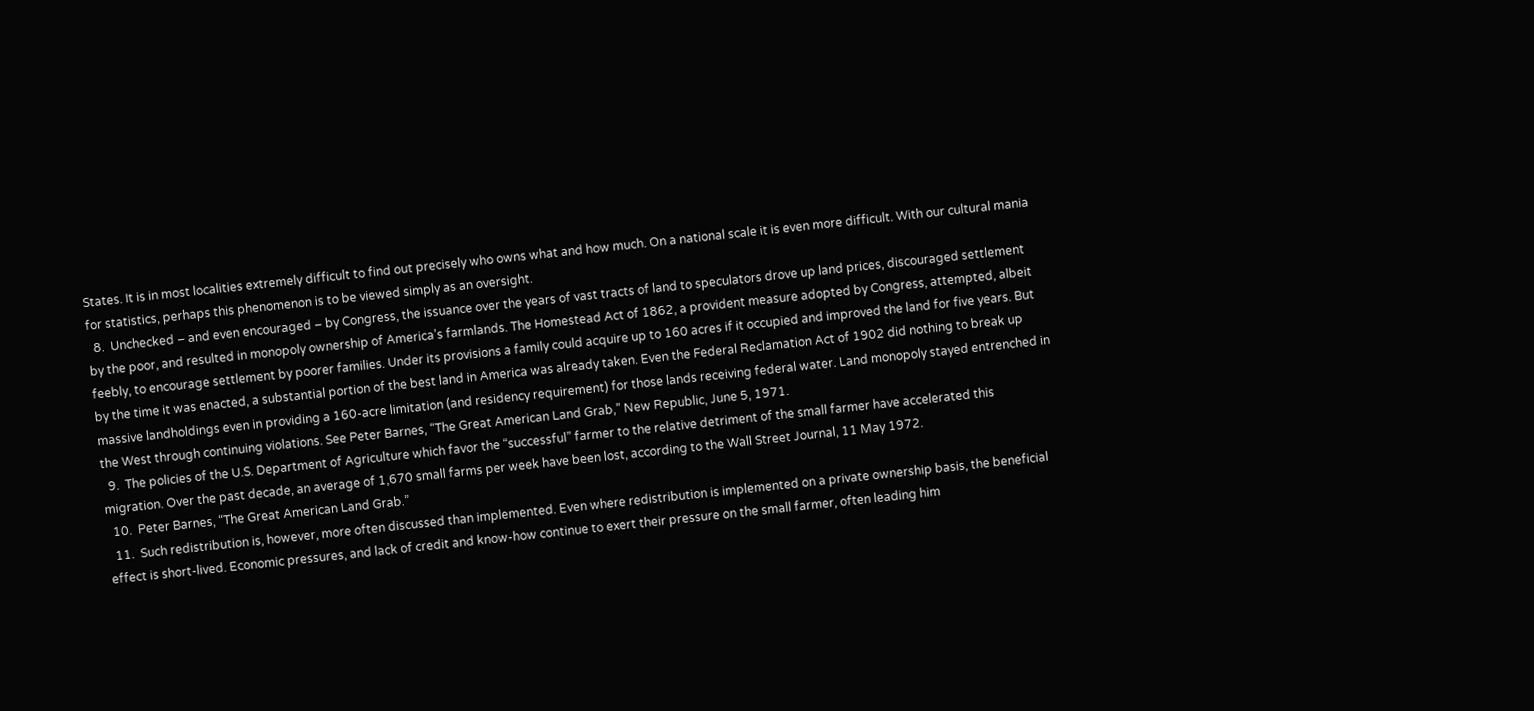States. It is in most localities extremely difficult to find out precisely who owns what and how much. On a national scale it is even more difficult. With our cultural mania for statistics, perhaps this phenomenon is to be viewed simply as an oversight.
  8.  Unchecked – and even encouraged – by Congress, the issuance over the years of vast tracts of land to speculators drove up land prices, discouraged settlement by the poor, and resulted in monopoly ownership of America’s farmlands. The Homestead Act of 1862, a provident measure adopted by Congress, attempted, albeit feebly, to encourage settlement by poorer families. Under its provisions a family could acquire up to 160 acres if it occupied and improved the land for five years. But by the time it was enacted, a substantial portion of the best land in America was already taken. Even the Federal Reclamation Act of 1902 did nothing to break up massive landholdings even in providing a 160-acre limitation (and residency requirement) for those lands receiving federal water. Land monopoly stayed entrenched in the West through continuing violations. See Peter Barnes, “The Great American Land Grab,” New Republic, June 5, 1971.
  9.  The policies of the U.S. Department of Agriculture which favor the “successful” farmer to the relative detriment of the small farmer have accelerated this migration. Over the past decade, an average of 1,670 small farms per week have been lost, according to the Wall Street Journal, 11 May 1972.
  10.  Peter Barnes, “The Great American Land Grab.”
  11.  Such redistribution is, however, more often discussed than implemented. Even where redistribution is implemented on a private ownership basis, the beneficial effect is short-lived. Economic pressures, and lack of credit and know-how continue to exert their pressure on the small farmer, often leading him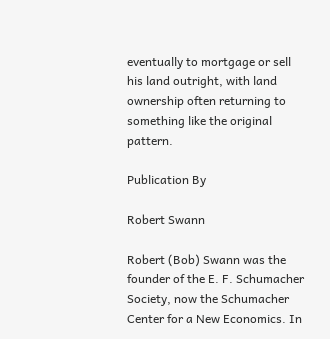eventually to mortgage or sell his land outright, with land ownership often returning to something like the original pattern.

Publication By

Robert Swann

Robert (Bob) Swann was the founder of the E. F. Schumacher Society, now the Schumacher Center for a New Economics. In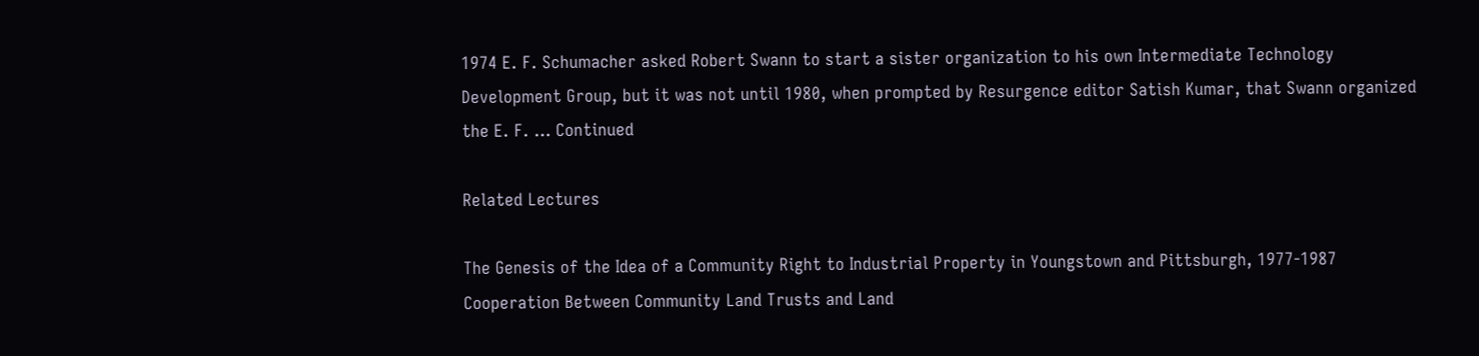1974 E. F. Schumacher asked Robert Swann to start a sister organization to his own Intermediate Technology Development Group, but it was not until 1980, when prompted by Resurgence editor Satish Kumar, that Swann organized the E. F. … Continued

Related Lectures

The Genesis of the Idea of a Community Right to Industrial Property in Youngstown and Pittsburgh, 1977-1987
Cooperation Between Community Land Trusts and Land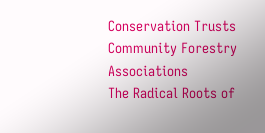Conservation Trusts
Community Forestry Associations
The Radical Roots of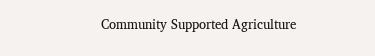Community Supported Agriculture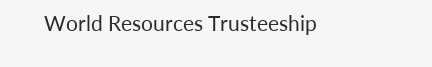World Resources Trusteeship